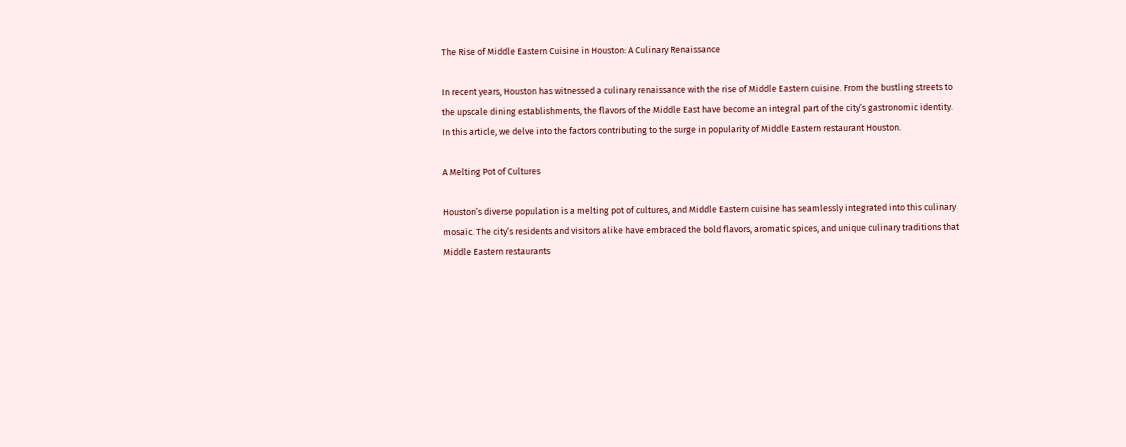The Rise of Middle Eastern Cuisine in Houston: A Culinary Renaissance

In recent years, Houston has witnessed a culinary renaissance with the rise of Middle Eastern cuisine. From the bustling streets to the upscale dining establishments, the flavors of the Middle East have become an integral part of the city’s gastronomic identity. In this article, we delve into the factors contributing to the surge in popularity of Middle Eastern restaurant Houston.

A Melting Pot of Cultures

Houston’s diverse population is a melting pot of cultures, and Middle Eastern cuisine has seamlessly integrated into this culinary mosaic. The city’s residents and visitors alike have embraced the bold flavors, aromatic spices, and unique culinary traditions that Middle Eastern restaurants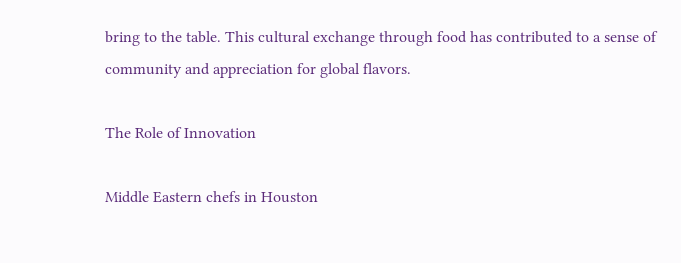bring to the table. This cultural exchange through food has contributed to a sense of community and appreciation for global flavors.

The Role of Innovation

Middle Eastern chefs in Houston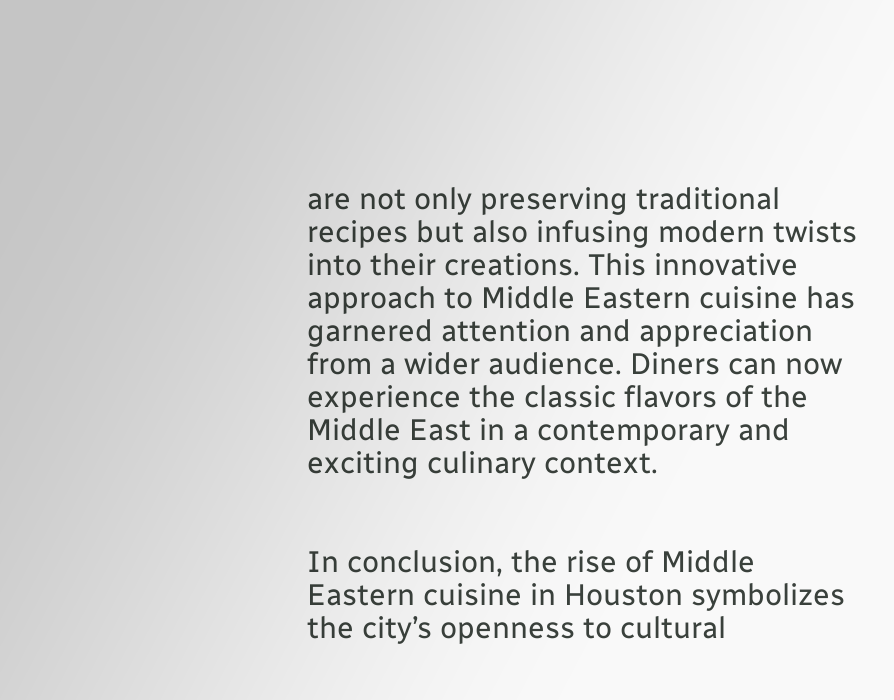are not only preserving traditional recipes but also infusing modern twists into their creations. This innovative approach to Middle Eastern cuisine has garnered attention and appreciation from a wider audience. Diners can now experience the classic flavors of the Middle East in a contemporary and exciting culinary context.


In conclusion, the rise of Middle Eastern cuisine in Houston symbolizes the city’s openness to cultural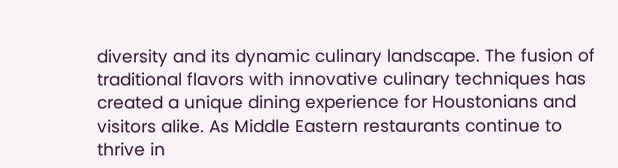diversity and its dynamic culinary landscape. The fusion of traditional flavors with innovative culinary techniques has created a unique dining experience for Houstonians and visitors alike. As Middle Eastern restaurants continue to thrive in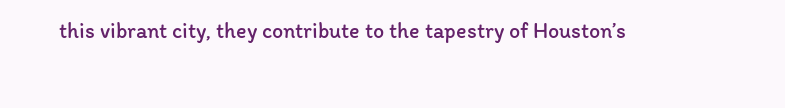this vibrant city, they contribute to the tapestry of Houston’s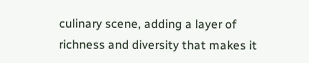culinary scene, adding a layer of richness and diversity that makes it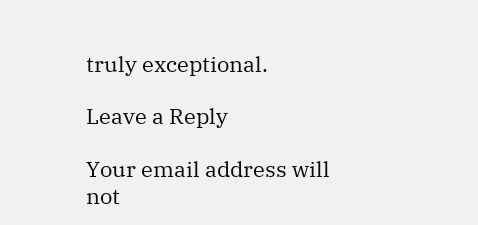truly exceptional.

Leave a Reply

Your email address will not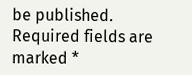be published. Required fields are marked *